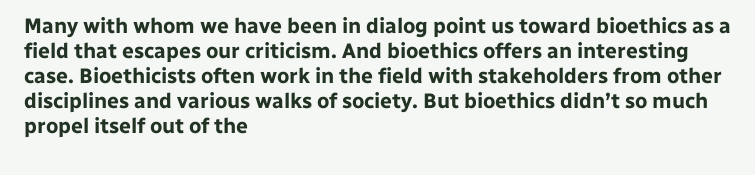Many with whom we have been in dialog point us toward bioethics as a field that escapes our criticism. And bioethics offers an interesting case. Bioethicists often work in the field with stakeholders from other disciplines and various walks of society. But bioethics didn’t so much propel itself out of the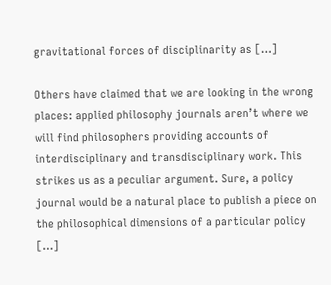gravitational forces of disciplinarity as […]

Others have claimed that we are looking in the wrong places: applied philosophy journals aren’t where we will find philosophers providing accounts of interdisciplinary and transdisciplinary work. This strikes us as a peculiar argument. Sure, a policy journal would be a natural place to publish a piece on the philosophical dimensions of a particular policy […]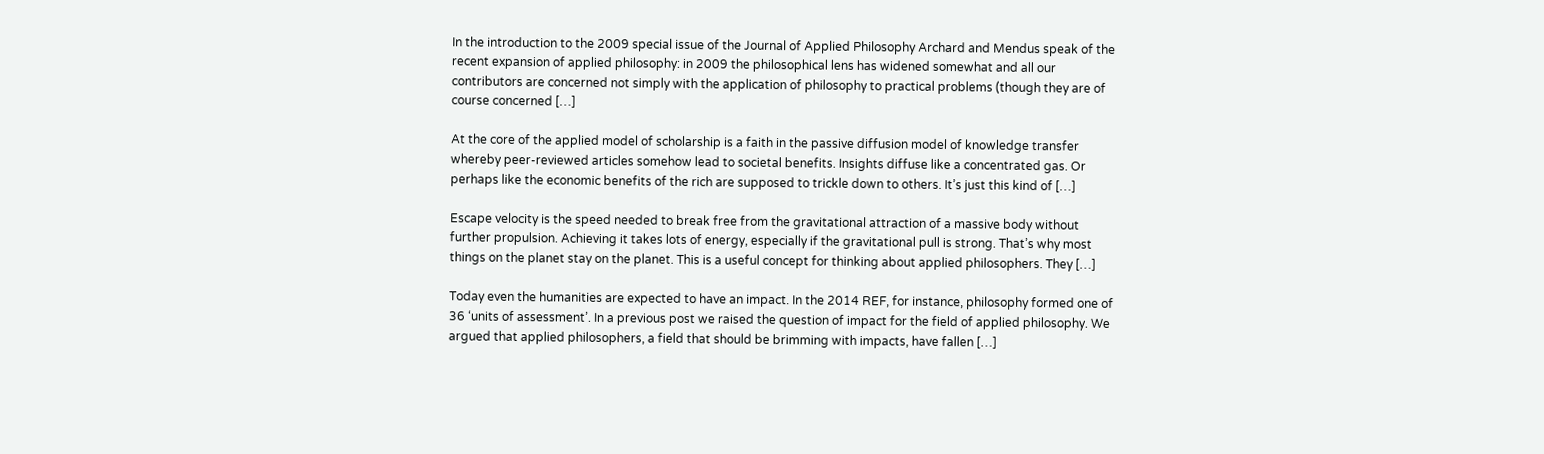In the introduction to the 2009 special issue of the Journal of Applied Philosophy Archard and Mendus speak of the recent expansion of applied philosophy: in 2009 the philosophical lens has widened somewhat and all our contributors are concerned not simply with the application of philosophy to practical problems (though they are of course concerned […]

At the core of the applied model of scholarship is a faith in the passive diffusion model of knowledge transfer whereby peer-reviewed articles somehow lead to societal benefits. Insights diffuse like a concentrated gas. Or perhaps like the economic benefits of the rich are supposed to trickle down to others. It’s just this kind of […]

Escape velocity is the speed needed to break free from the gravitational attraction of a massive body without further propulsion. Achieving it takes lots of energy, especially if the gravitational pull is strong. That’s why most things on the planet stay on the planet. This is a useful concept for thinking about applied philosophers. They […]

Today even the humanities are expected to have an impact. In the 2014 REF, for instance, philosophy formed one of 36 ‘units of assessment’. In a previous post we raised the question of impact for the field of applied philosophy. We argued that applied philosophers, a field that should be brimming with impacts, have fallen […]